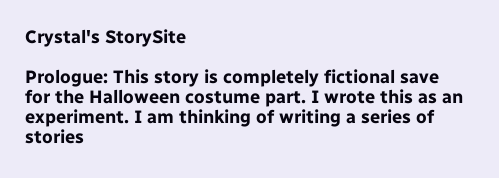Crystal's StorySite

Prologue: This story is completely fictional save for the Halloween costume part. I wrote this as an experiment. I am thinking of writing a series of stories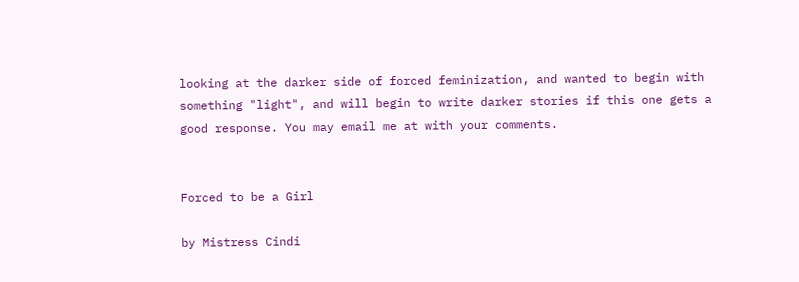looking at the darker side of forced feminization, and wanted to begin with something "light", and will begin to write darker stories if this one gets a good response. You may email me at with your comments.


Forced to be a Girl

by Mistress Cindi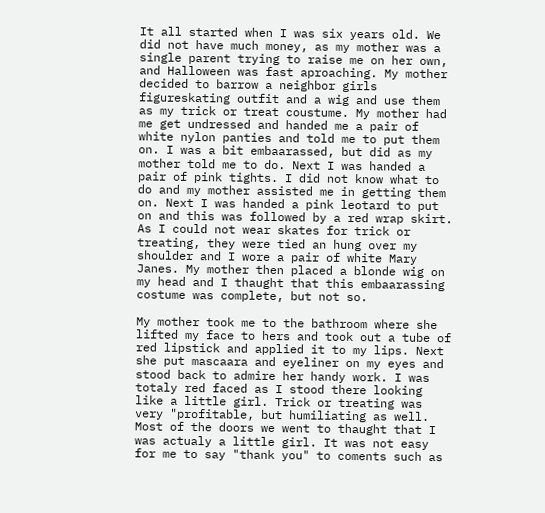It all started when I was six years old. We did not have much money, as my mother was a single parent trying to raise me on her own, and Halloween was fast aproaching. My mother decided to barrow a neighbor girls figureskating outfit and a wig and use them as my trick or treat coustume. My mother had me get undressed and handed me a pair of white nylon panties and told me to put them on. I was a bit embaarassed, but did as my mother told me to do. Next I was handed a pair of pink tights. I did not know what to do and my mother assisted me in getting them on. Next I was handed a pink leotard to put on and this was followed by a red wrap skirt. As I could not wear skates for trick or treating, they were tied an hung over my shoulder and I wore a pair of white Mary Janes. My mother then placed a blonde wig on my head and I thaught that this embaarassing costume was complete, but not so.

My mother took me to the bathroom where she lifted my face to hers and took out a tube of red lipstick and applied it to my lips. Next she put mascaara and eyeliner on my eyes and stood back to admire her handy work. I was totaly red faced as I stood there looking like a little girl. Trick or treating was very "profitable, but humiliating as well. Most of the doors we went to thaught that I was actualy a little girl. It was not easy for me to say "thank you" to coments such as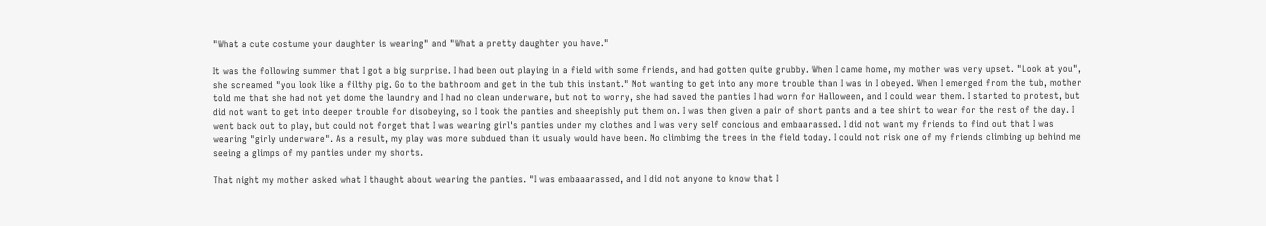"What a cute costume your daughter is wearing" and "What a pretty daughter you have."

It was the following summer that I got a big surprise. I had been out playing in a field with some friends, and had gotten quite grubby. When I came home, my mother was very upset. "Look at you", she screamed "you look like a filthy pig. Go to the bathroom and get in the tub this instant." Not wanting to get into any more trouble than I was in I obeyed. When I emerged from the tub, mother told me that she had not yet dome the laundry and I had no clean underware, but not to worry, she had saved the panties I had worn for Halloween, and I could wear them. I started to protest, but did not want to get into deeper trouble for disobeying, so I took the panties and sheepishly put them on. I was then given a pair of short pants and a tee shirt to wear for the rest of the day. I went back out to play, but could not forget that I was wearing girl's panties under my clothes and I was very self concious and embaarassed. I did not want my friends to find out that I was wearing "girly underware". As a result, my play was more subdued than it usualy would have been. No climbimg the trees in the field today. I could not risk one of my friends climbing up behind me seeing a glimps of my panties under my shorts.

That night my mother asked what I thaught about wearing the panties. "I was embaaarassed, and I did not anyone to know that I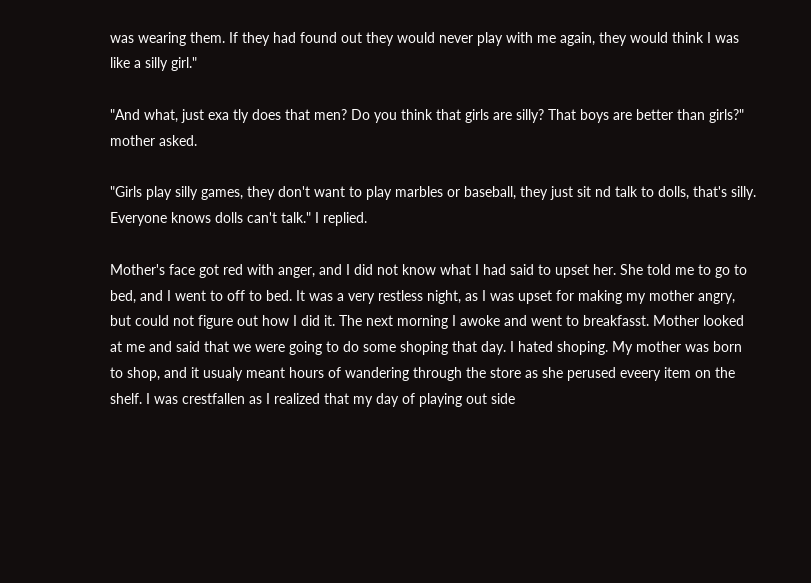was wearing them. If they had found out they would never play with me again, they would think I was like a silly girl."

"And what, just exa tly does that men? Do you think that girls are silly? That boys are better than girls?" mother asked.

"Girls play silly games, they don't want to play marbles or baseball, they just sit nd talk to dolls, that's silly. Everyone knows dolls can't talk." I replied.

Mother's face got red with anger, and I did not know what I had said to upset her. She told me to go to bed, and I went to off to bed. It was a very restless night, as I was upset for making my mother angry, but could not figure out how I did it. The next morning I awoke and went to breakfasst. Mother looked at me and said that we were going to do some shoping that day. I hated shoping. My mother was born to shop, and it usualy meant hours of wandering through the store as she perused eveery item on the shelf. I was crestfallen as I realized that my day of playing out side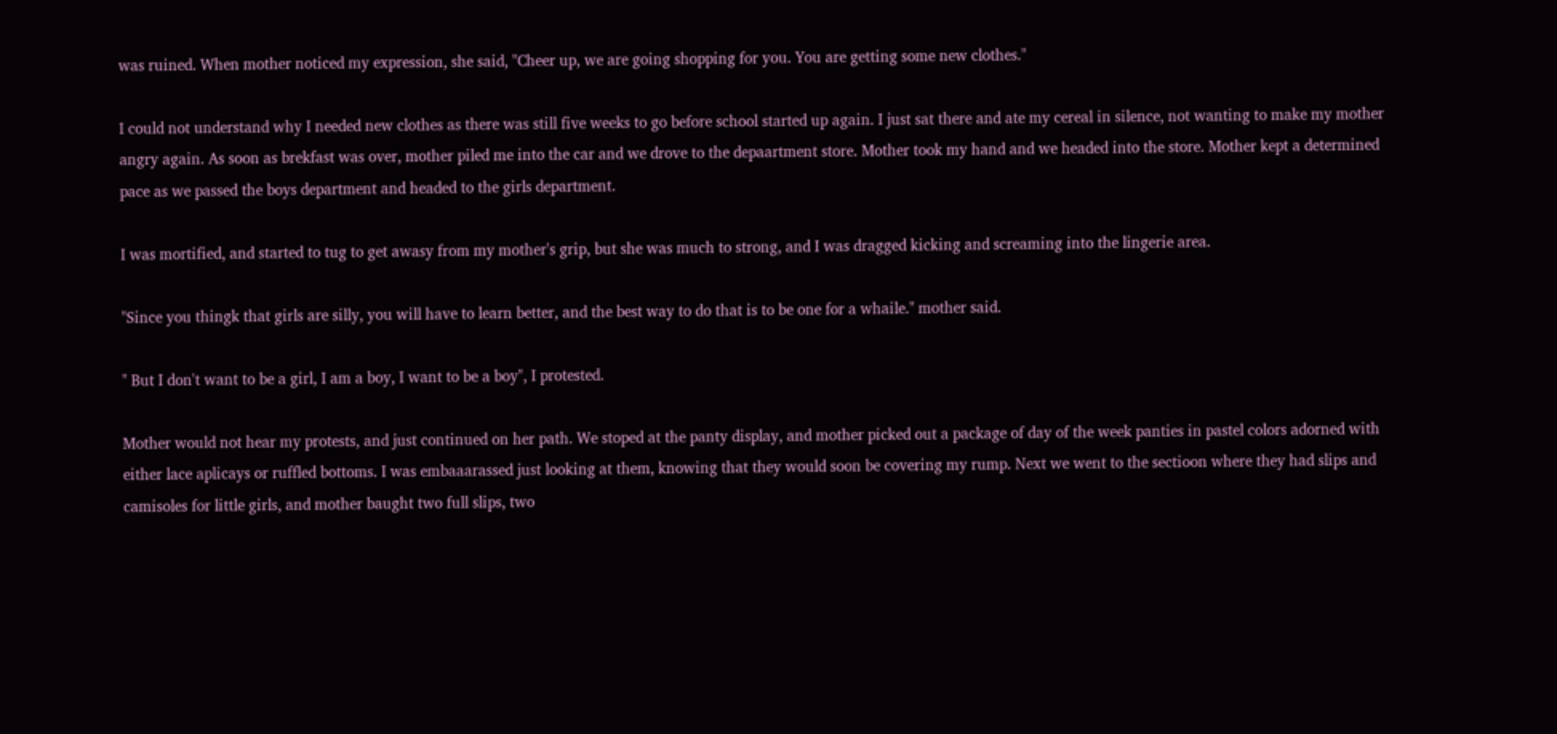was ruined. When mother noticed my expression, she said, "Cheer up, we are going shopping for you. You are getting some new clothes."

I could not understand why I needed new clothes as there was still five weeks to go before school started up again. I just sat there and ate my cereal in silence, not wanting to make my mother angry again. As soon as brekfast was over, mother piled me into the car and we drove to the depaartment store. Mother took my hand and we headed into the store. Mother kept a determined pace as we passed the boys department and headed to the girls department.

I was mortified, and started to tug to get awasy from my mother's grip, but she was much to strong, and I was dragged kicking and screaming into the lingerie area.

"Since you thingk that girls are silly, you will have to learn better, and the best way to do that is to be one for a whaile." mother said.

" But I don't want to be a girl, I am a boy, I want to be a boy", I protested.

Mother would not hear my protests, and just continued on her path. We stoped at the panty display, and mother picked out a package of day of the week panties in pastel colors adorned with either lace aplicays or ruffled bottoms. I was embaaarassed just looking at them, knowing that they would soon be covering my rump. Next we went to the sectioon where they had slips and camisoles for little girls, and mother baught two full slips, two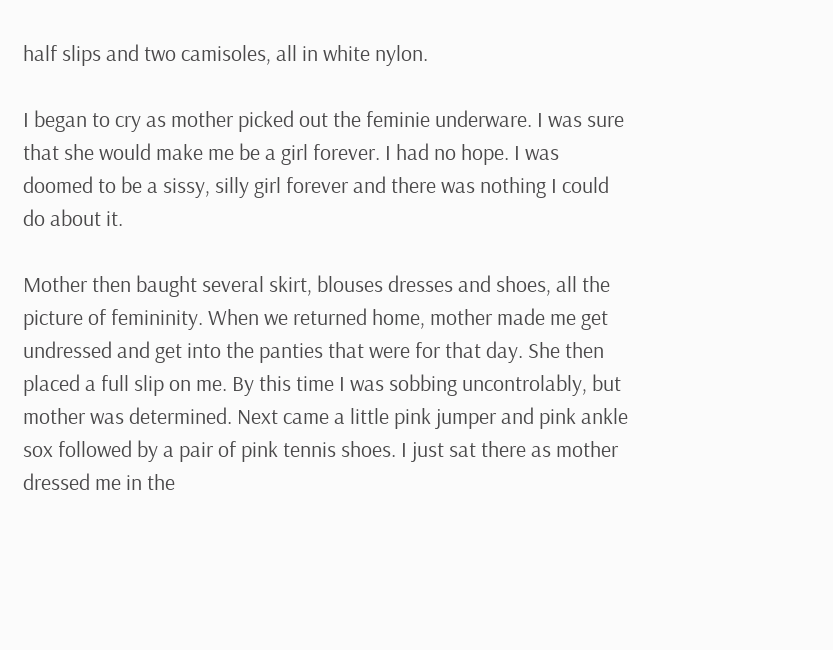half slips and two camisoles, all in white nylon.

I began to cry as mother picked out the feminie underware. I was sure that she would make me be a girl forever. I had no hope. I was doomed to be a sissy, silly girl forever and there was nothing I could do about it.

Mother then baught several skirt, blouses dresses and shoes, all the picture of femininity. When we returned home, mother made me get undressed and get into the panties that were for that day. She then placed a full slip on me. By this time I was sobbing uncontrolably, but mother was determined. Next came a little pink jumper and pink ankle sox followed by a pair of pink tennis shoes. I just sat there as mother dressed me in the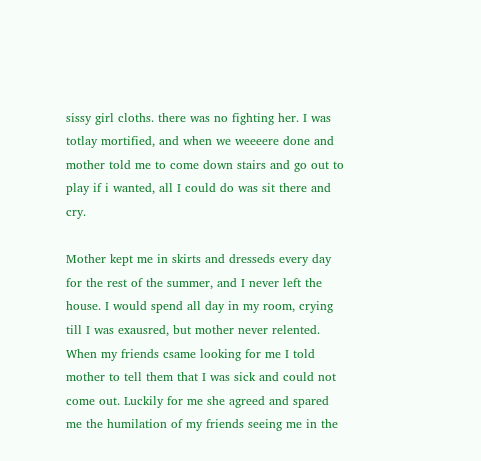sissy girl cloths. there was no fighting her. I was totlay mortified, and when we weeeere done and mother told me to come down stairs and go out to play if i wanted, all I could do was sit there and cry.

Mother kept me in skirts and dresseds every day for the rest of the summer, and I never left the house. I would spend all day in my room, crying till I was exausred, but mother never relented. When my friends csame looking for me I told mother to tell them that I was sick and could not come out. Luckily for me she agreed and spared me the humilation of my friends seeing me in the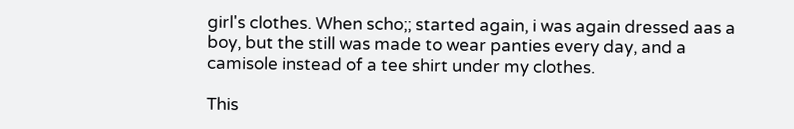girl's clothes. When scho;; started again, i was again dressed aas a boy, but the still was made to wear panties every day, and a camisole instead of a tee shirt under my clothes.

This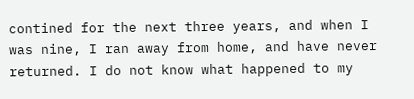contined for the next three years, and when I was nine, I ran away from home, and have never returned. I do not know what happened to my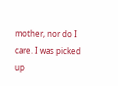mother, nor do I care. I was picked up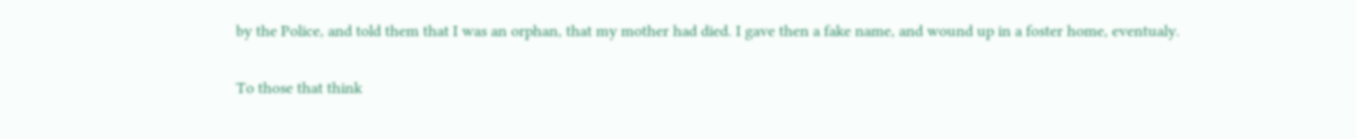by the Police, and told them that I was an orphan, that my mother had died. I gave then a fake name, and wound up in a foster home, eventualy.

To those that think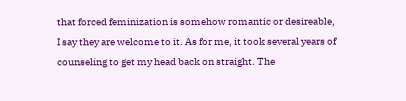that forced feminization is somehow romantic or desireable, I say they are welcome to it. As for me, it took several years of counseling to get my head back on straight. The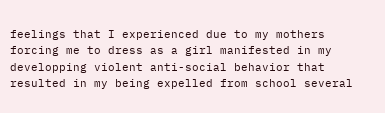feelings that I experienced due to my mothers forcing me to dress as a girl manifested in my developping violent anti-social behavior that resulted in my being expelled from school several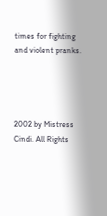times for fighting and violent pranks.




2002 by Mistress Cindi. All Rights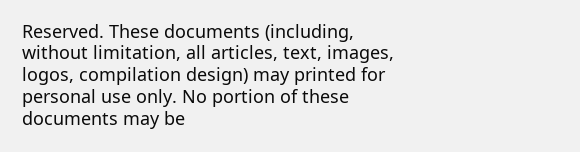Reserved. These documents (including, without limitation, all articles, text, images, logos, compilation design) may printed for personal use only. No portion of these documents may be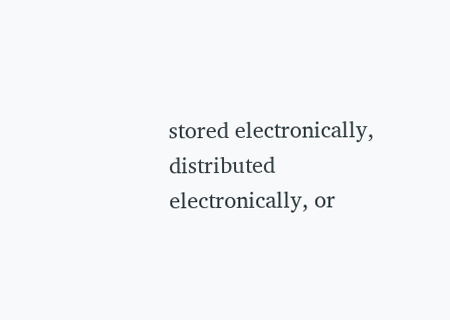stored electronically, distributed electronically, or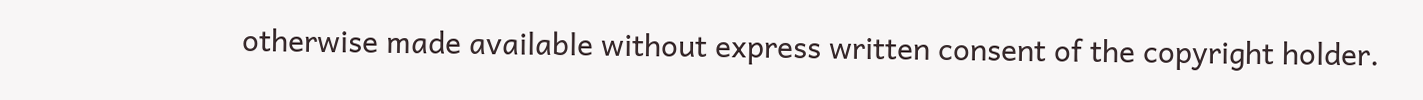otherwise made available without express written consent of the copyright holder.